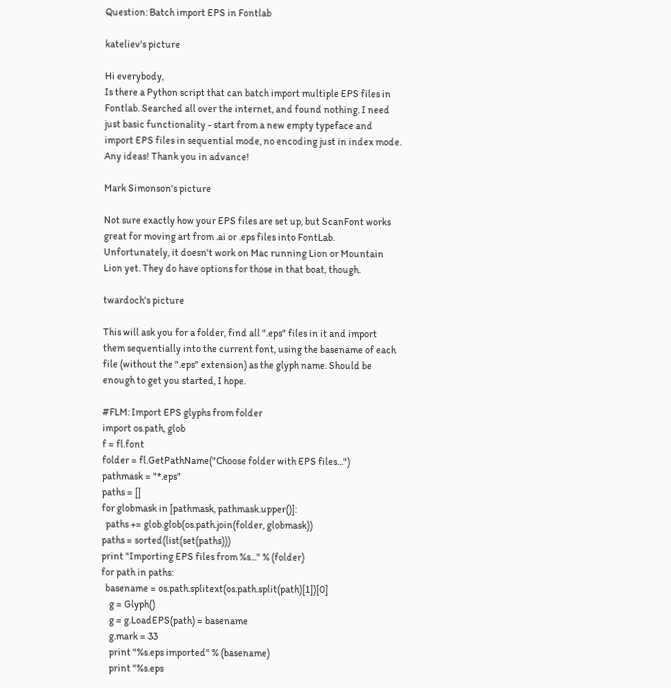Question: Batch import EPS in Fontlab

kateliev's picture

Hi everybody,
Is there a Python script that can batch import multiple EPS files in Fontlab. Searched all over the internet, and found nothing. I need just basic functionality - start from a new empty typeface and import EPS files in sequential mode, no encoding just in index mode. Any ideas! Thank you in advance!

Mark Simonson's picture

Not sure exactly how your EPS files are set up, but ScanFont works great for moving art from .ai or .eps files into FontLab. Unfortunately, it doesn't work on Mac running Lion or Mountain Lion yet. They do have options for those in that boat, though.

twardoch's picture

This will ask you for a folder, find all ".eps" files in it and import them sequentially into the current font, using the basename of each file (without the ".eps" extension) as the glyph name. Should be enough to get you started, I hope.

#FLM: Import EPS glyphs from folder
import os.path, glob
f = fl.font
folder = fl.GetPathName("Choose folder with EPS files...")
pathmask = "*.eps"
paths = []
for globmask in [pathmask, pathmask.upper()]:
  paths += glob.glob(os.path.join(folder, globmask))
paths = sorted(list(set(paths)))
print "Importing EPS files from %s..." % (folder)
for path in paths:
  basename = os.path.splitext(os.path.split(path)[1])[0]
    g = Glyph()
    g = g.LoadEPS(path) = basename
    g.mark = 33
    print "%s.eps imported" % (basename)
    print "%s.eps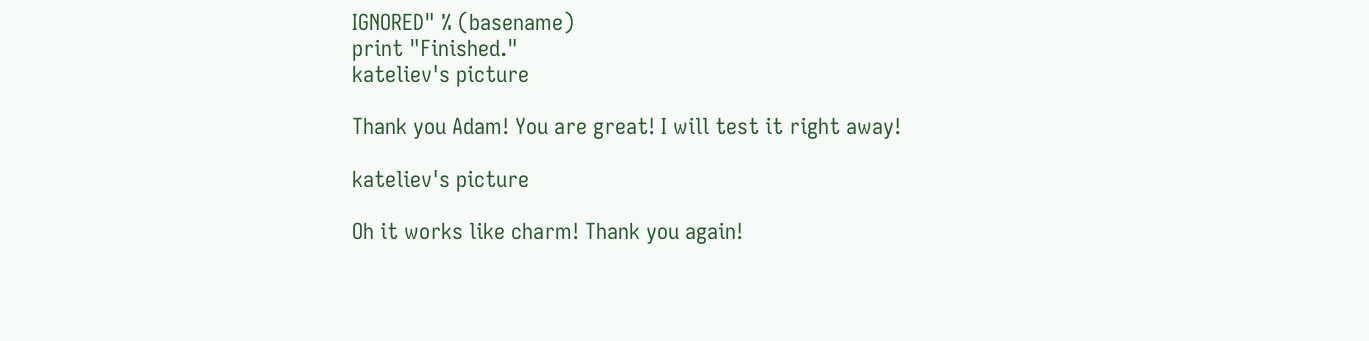IGNORED" % (basename)
print "Finished."
kateliev's picture

Thank you Adam! You are great! I will test it right away!

kateliev's picture

Oh it works like charm! Thank you again!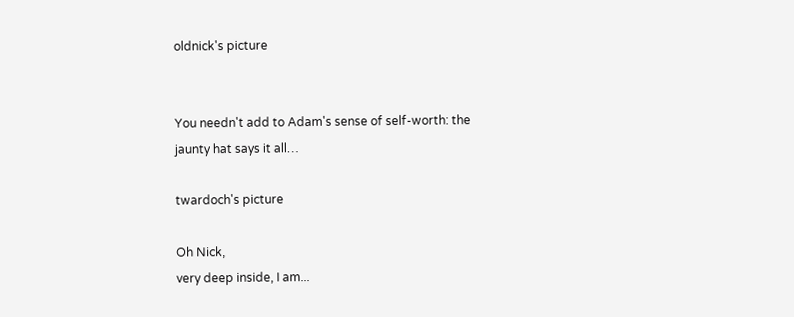oldnick's picture


You needn't add to Adam's sense of self-worth: the jaunty hat says it all…

twardoch's picture

Oh Nick,
very deep inside, I am...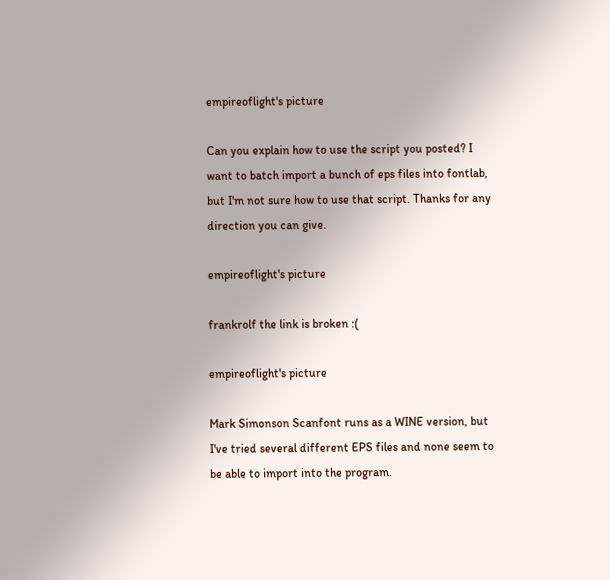empireoflight's picture

Can you explain how to use the script you posted? I want to batch import a bunch of eps files into fontlab, but I'm not sure how to use that script. Thanks for any direction you can give.

empireoflight's picture

frankrolf the link is broken :(

empireoflight's picture

Mark Simonson Scanfont runs as a WINE version, but I've tried several different EPS files and none seem to be able to import into the program.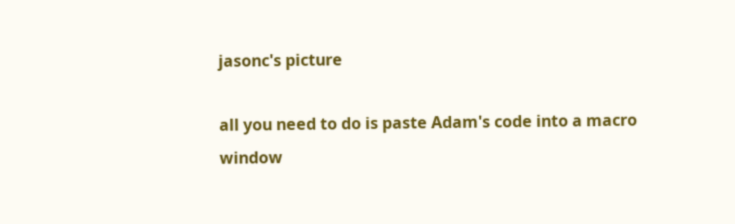jasonc's picture

all you need to do is paste Adam's code into a macro window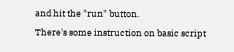and hit the "run" button.
There's some instruction on basic script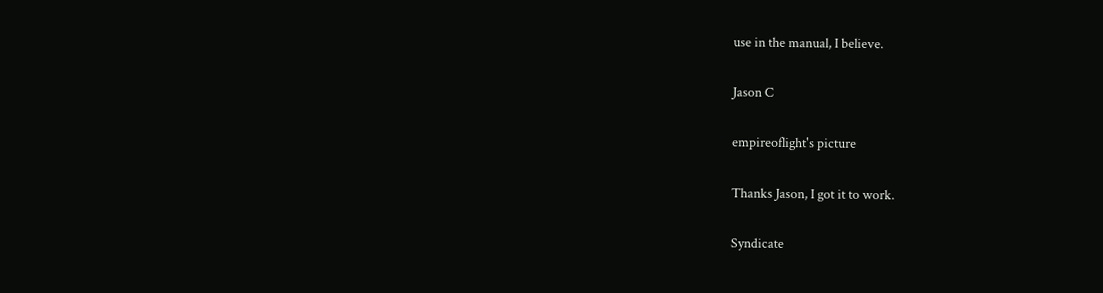use in the manual, I believe.

Jason C

empireoflight's picture

Thanks Jason, I got it to work.

Syndicate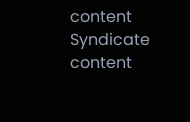content Syndicate content